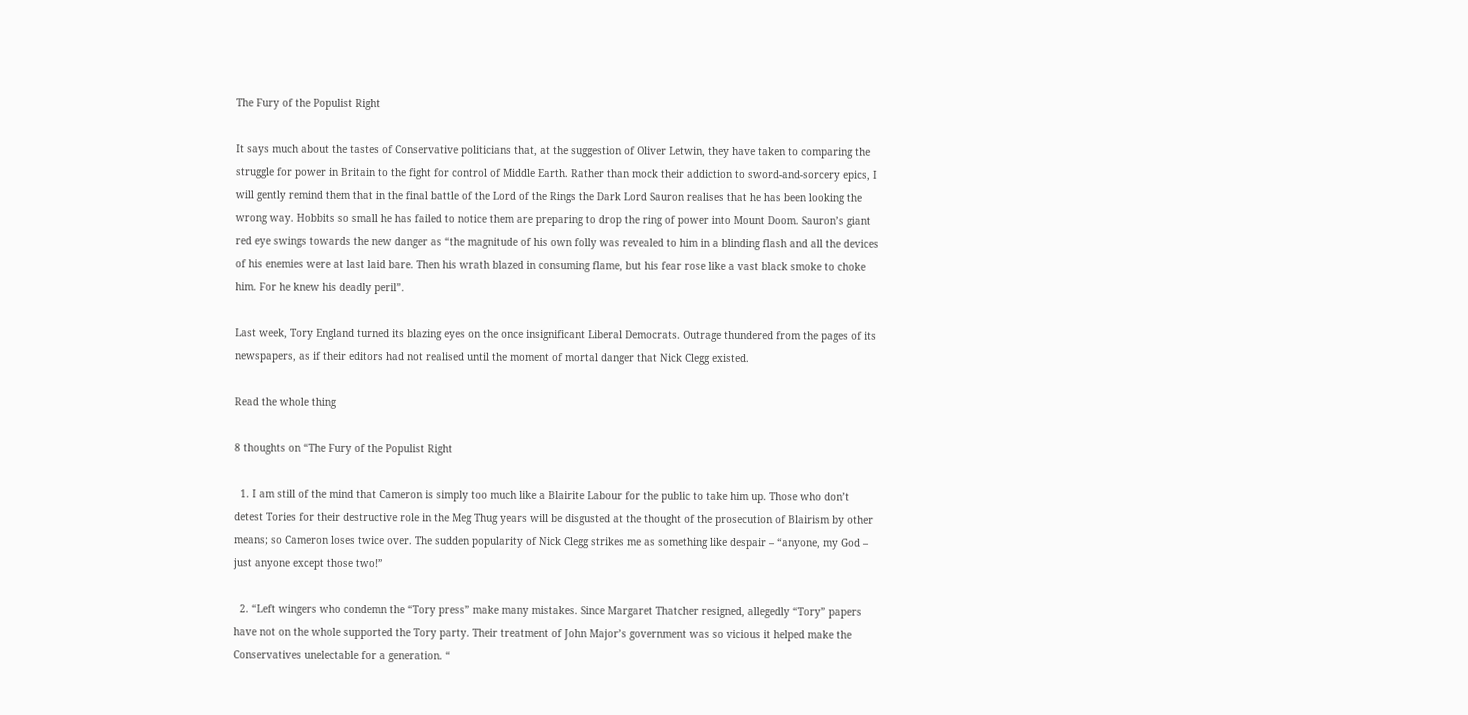The Fury of the Populist Right

It says much about the tastes of Conservative politicians that, at the suggestion of Oliver Letwin, they have taken to comparing the struggle for power in Britain to the fight for control of Middle Earth. Rather than mock their addiction to sword-and-sorcery epics, I will gently remind them that in the final battle of the Lord of the Rings the Dark Lord Sauron realises that he has been looking the wrong way. Hobbits so small he has failed to notice them are preparing to drop the ring of power into Mount Doom. Sauron’s giant red eye swings towards the new danger as “the magnitude of his own folly was revealed to him in a blinding flash and all the devices of his enemies were at last laid bare. Then his wrath blazed in consuming flame, but his fear rose like a vast black smoke to choke him. For he knew his deadly peril”.

Last week, Tory England turned its blazing eyes on the once insignificant Liberal Democrats. Outrage thundered from the pages of its newspapers, as if their editors had not realised until the moment of mortal danger that Nick Clegg existed.

Read the whole thing

8 thoughts on “The Fury of the Populist Right

  1. I am still of the mind that Cameron is simply too much like a Blairite Labour for the public to take him up. Those who don’t detest Tories for their destructive role in the Meg Thug years will be disgusted at the thought of the prosecution of Blairism by other means; so Cameron loses twice over. The sudden popularity of Nick Clegg strikes me as something like despair – “anyone, my God – just anyone except those two!”

  2. “Left wingers who condemn the “Tory press” make many mistakes. Since Margaret Thatcher resigned, allegedly “Tory” papers have not on the whole supported the Tory party. Their treatment of John Major’s government was so vicious it helped make the Conservatives unelectable for a generation. “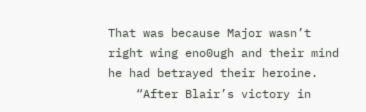That was because Major wasn’t right wing eno0ugh and their mind he had betrayed their heroine.
    “After Blair’s victory in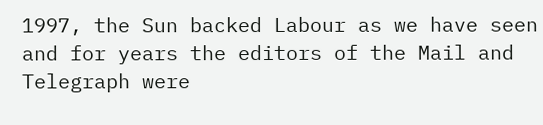1997, the Sun backed Labour as we have seen and for years the editors of the Mail and Telegraph were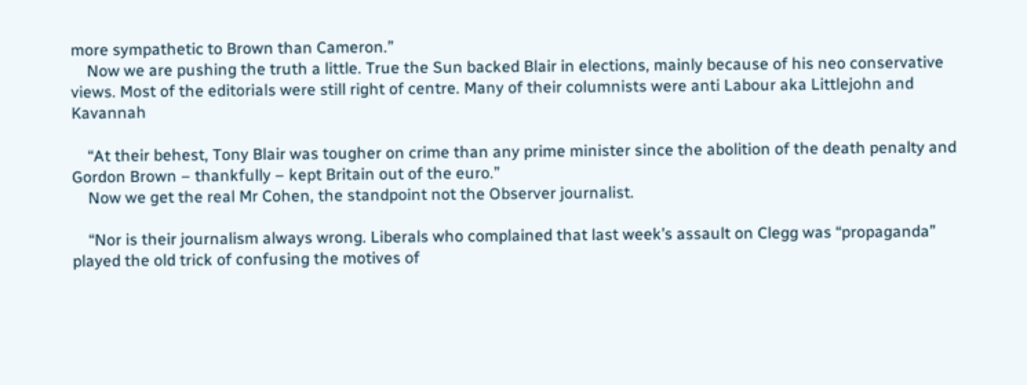more sympathetic to Brown than Cameron.”
    Now we are pushing the truth a little. True the Sun backed Blair in elections, mainly because of his neo conservative views. Most of the editorials were still right of centre. Many of their columnists were anti Labour aka Littlejohn and Kavannah

    “At their behest, Tony Blair was tougher on crime than any prime minister since the abolition of the death penalty and Gordon Brown – thankfully – kept Britain out of the euro.”
    Now we get the real Mr Cohen, the standpoint not the Observer journalist.

    “Nor is their journalism always wrong. Liberals who complained that last week’s assault on Clegg was “propaganda” played the old trick of confusing the motives of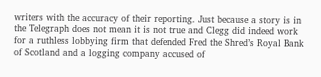writers with the accuracy of their reporting. Just because a story is in the Telegraph does not mean it is not true and Clegg did indeed work for a ruthless lobbying firm that defended Fred the Shred’s Royal Bank of Scotland and a logging company accused of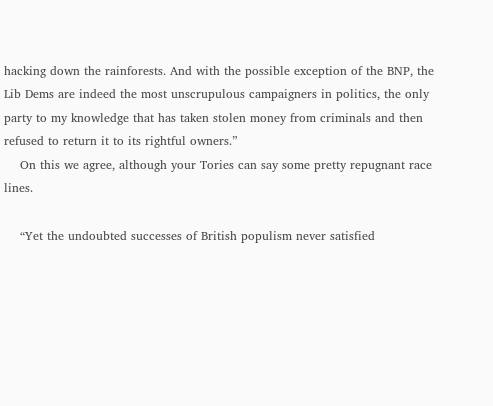hacking down the rainforests. And with the possible exception of the BNP, the Lib Dems are indeed the most unscrupulous campaigners in politics, the only party to my knowledge that has taken stolen money from criminals and then refused to return it to its rightful owners.”
    On this we agree, although your Tories can say some pretty repugnant race lines.

    “Yet the undoubted successes of British populism never satisfied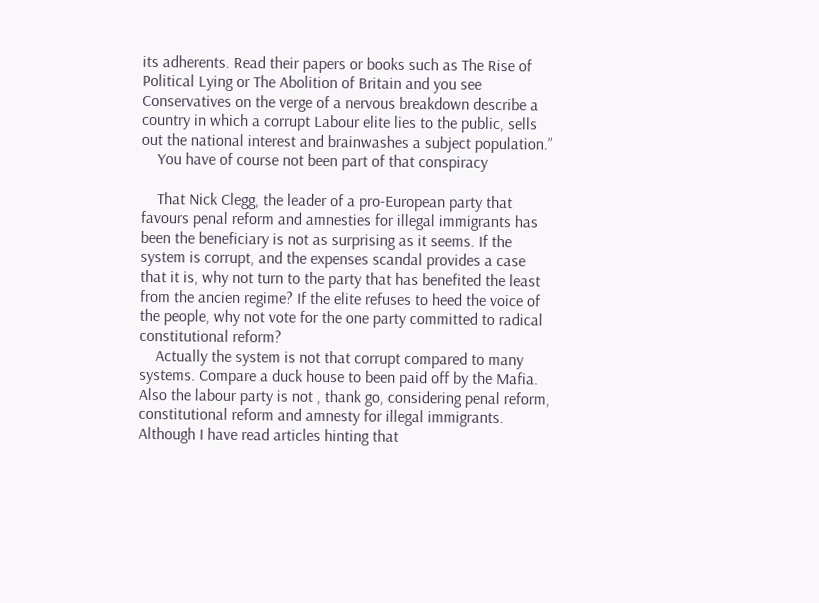its adherents. Read their papers or books such as The Rise of Political Lying or The Abolition of Britain and you see Conservatives on the verge of a nervous breakdown describe a country in which a corrupt Labour elite lies to the public, sells out the national interest and brainwashes a subject population.”
    You have of course not been part of that conspiracy

    That Nick Clegg, the leader of a pro-European party that favours penal reform and amnesties for illegal immigrants has been the beneficiary is not as surprising as it seems. If the system is corrupt, and the expenses scandal provides a case that it is, why not turn to the party that has benefited the least from the ancien regime? If the elite refuses to heed the voice of the people, why not vote for the one party committed to radical constitutional reform?
    Actually the system is not that corrupt compared to many systems. Compare a duck house to been paid off by the Mafia. Also the labour party is not , thank go, considering penal reform, constitutional reform and amnesty for illegal immigrants. Although I have read articles hinting that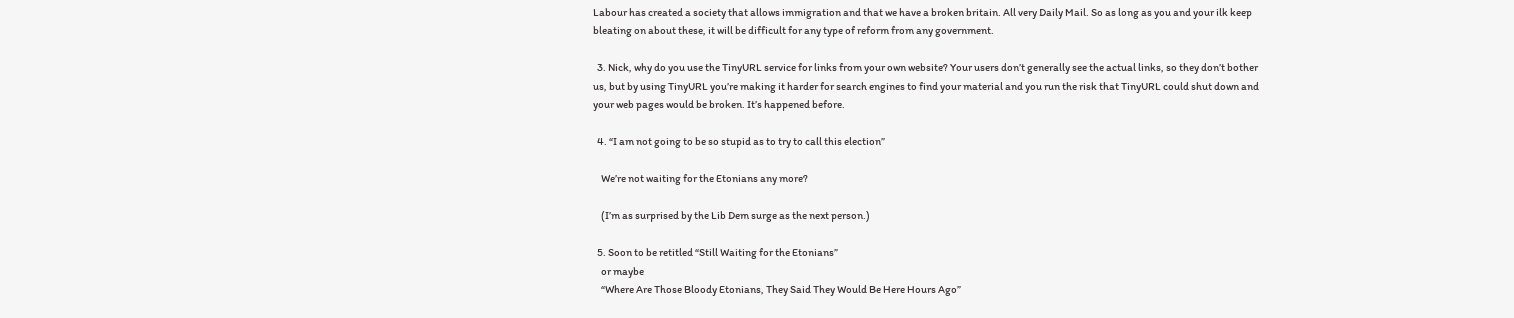Labour has created a society that allows immigration and that we have a broken britain. All very Daily Mail. So as long as you and your ilk keep bleating on about these, it will be difficult for any type of reform from any government.

  3. Nick, why do you use the TinyURL service for links from your own website? Your users don’t generally see the actual links, so they don’t bother us, but by using TinyURL you’re making it harder for search engines to find your material and you run the risk that TinyURL could shut down and your web pages would be broken. It’s happened before.

  4. “I am not going to be so stupid as to try to call this election”

    We’re not waiting for the Etonians any more?

    (I’m as surprised by the Lib Dem surge as the next person.)

  5. Soon to be retitled “Still Waiting for the Etonians”
    or maybe
    “Where Are Those Bloody Etonians, They Said They Would Be Here Hours Ago”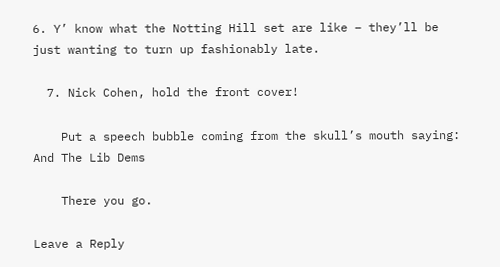6. Y’ know what the Notting Hill set are like – they’ll be just wanting to turn up fashionably late.

  7. Nick Cohen, hold the front cover!

    Put a speech bubble coming from the skull’s mouth saying: And The Lib Dems

    There you go.

Leave a Reply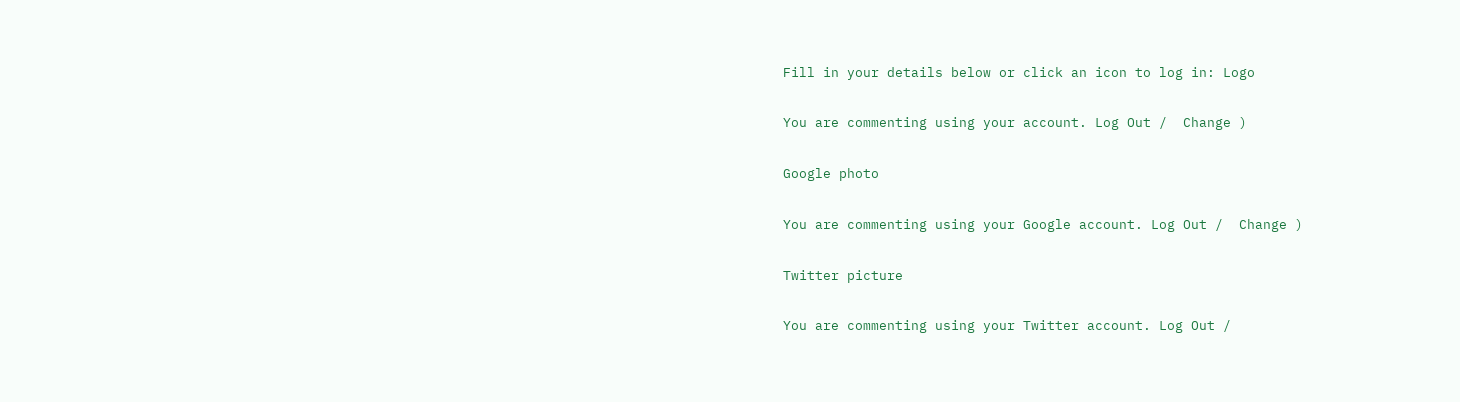Fill in your details below or click an icon to log in: Logo

You are commenting using your account. Log Out /  Change )

Google photo

You are commenting using your Google account. Log Out /  Change )

Twitter picture

You are commenting using your Twitter account. Log Out /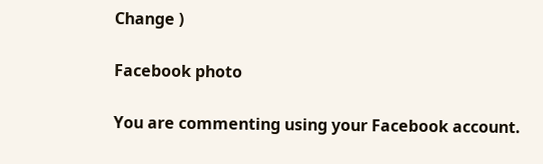Change )

Facebook photo

You are commenting using your Facebook account.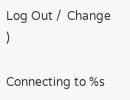Log Out /  Change )

Connecting to %s